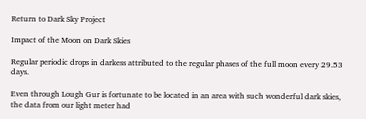Return to Dark Sky Project

Impact of the Moon on Dark Skies

Regular periodic drops in darkess attributed to the regular phases of the full moon every 29.53 days.

Even through Lough Gur is fortunate to be located in an area with such wonderful dark skies, the data from our light meter had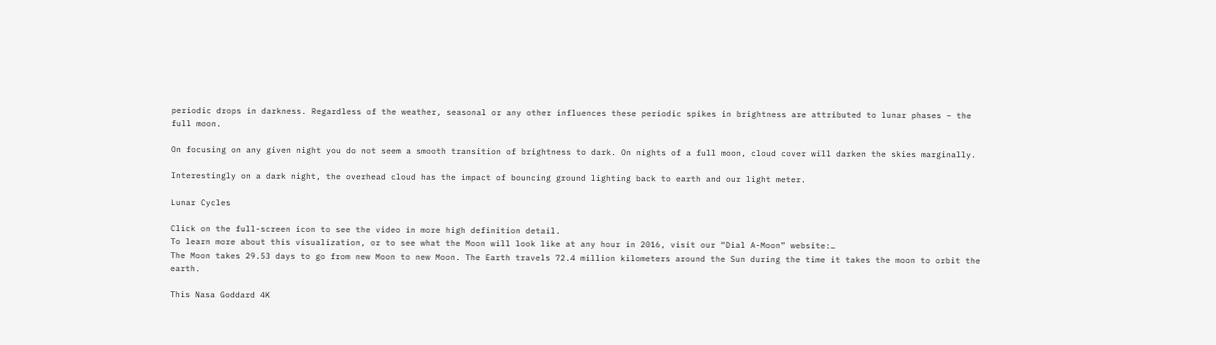periodic drops in darkness. Regardless of the weather, seasonal or any other influences these periodic spikes in brightness are attributed to lunar phases – the full moon.

On focusing on any given night you do not seem a smooth transition of brightness to dark. On nights of a full moon, cloud cover will darken the skies marginally.

Interestingly on a dark night, the overhead cloud has the impact of bouncing ground lighting back to earth and our light meter.

Lunar Cycles

Click on the full-screen icon to see the video in more high definition detail.
To learn more about this visualization, or to see what the Moon will look like at any hour in 2016, visit our “Dial A-Moon” website:…
The Moon takes 29.53 days to go from new Moon to new Moon. The Earth travels 72.4 million kilometers around the Sun during the time it takes the moon to orbit the earth.

This Nasa Goddard 4K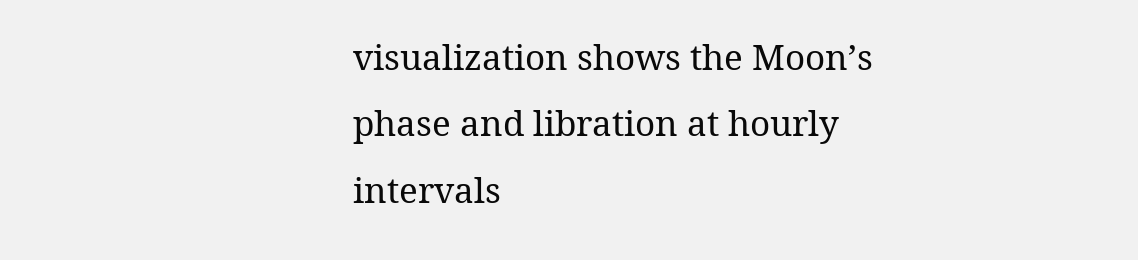visualization shows the Moon’s phase and libration at hourly intervals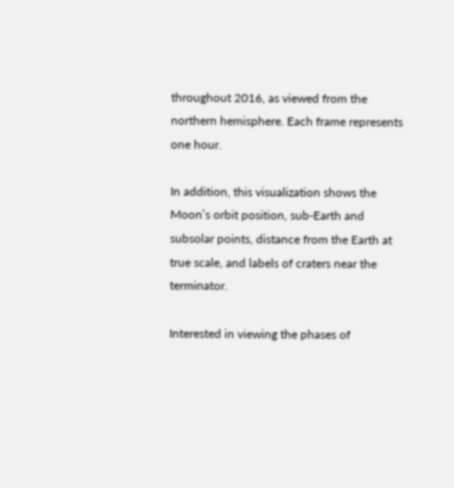throughout 2016, as viewed from the northern hemisphere. Each frame represents one hour.

In addition, this visualization shows the Moon’s orbit position, sub-Earth and subsolar points, distance from the Earth at true scale, and labels of craters near the terminator.

Interested in viewing the phases of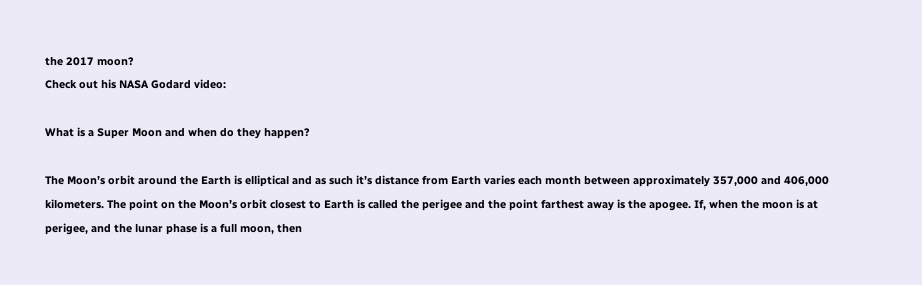the 2017 moon?
Check out his NASA Godard video:

What is a Super Moon and when do they happen?

The Moon’s orbit around the Earth is elliptical and as such it’s distance from Earth varies each month between approximately 357,000 and 406,000 kilometers. The point on the Moon’s orbit closest to Earth is called the perigee and the point farthest away is the apogee. If, when the moon is at perigee, and the lunar phase is a full moon, then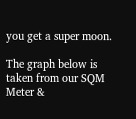you get a super moon.

The graph below is taken from our SQM Meter &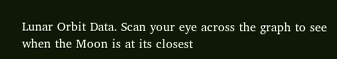Lunar Orbit Data. Scan your eye across the graph to see when the Moon is at its closest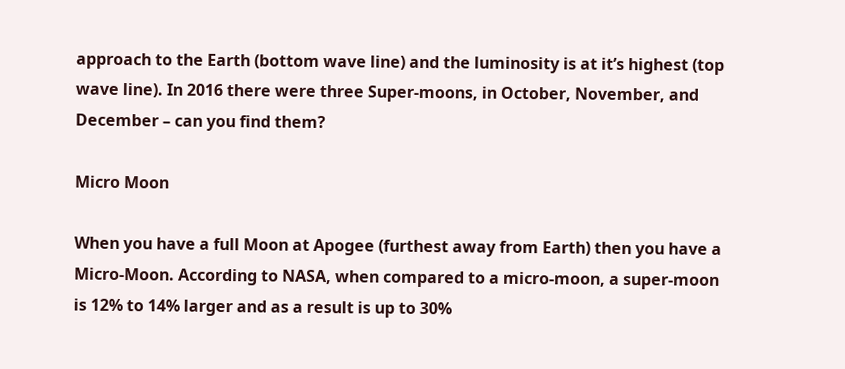approach to the Earth (bottom wave line) and the luminosity is at it’s highest (top wave line). In 2016 there were three Super-moons, in October, November, and December – can you find them?

Micro Moon

When you have a full Moon at Apogee (furthest away from Earth) then you have a Micro-Moon. According to NASA, when compared to a micro-moon, a super-moon is 12% to 14% larger and as a result is up to 30%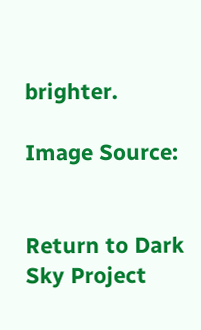brighter.

Image Source:


Return to Dark Sky Project